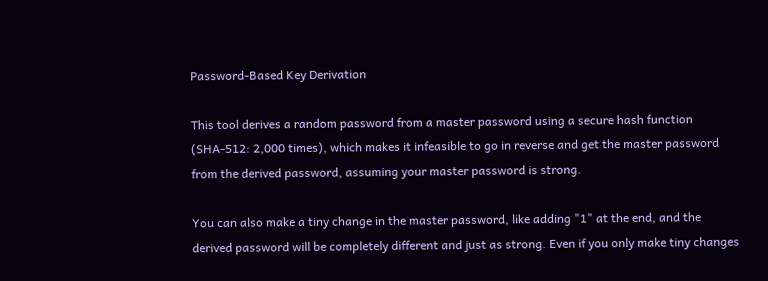Password-Based Key Derivation

This tool derives a random password from a master password using a secure hash function (SHA-512: 2,000 times), which makes it infeasible to go in reverse and get the master password from the derived password, assuming your master password is strong.

You can also make a tiny change in the master password, like adding "1" at the end, and the derived password will be completely different and just as strong. Even if you only make tiny changes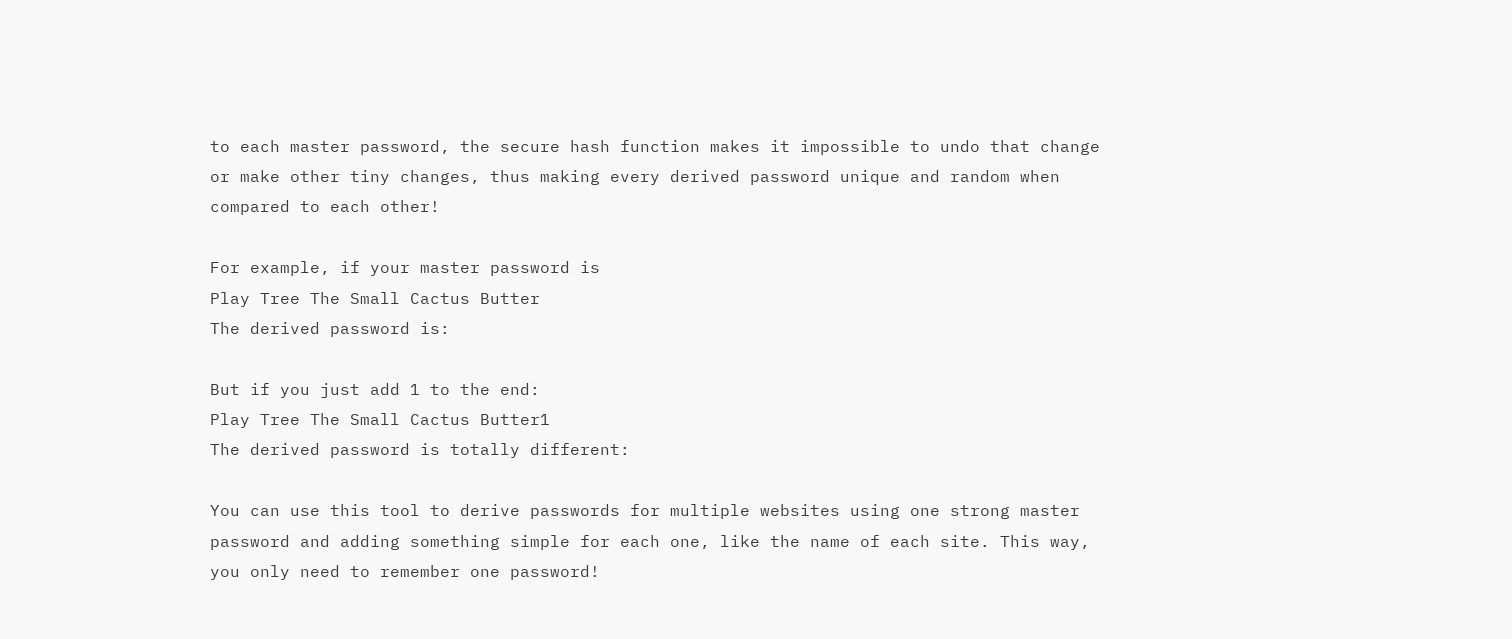to each master password, the secure hash function makes it impossible to undo that change or make other tiny changes, thus making every derived password unique and random when compared to each other!

For example, if your master password is
Play Tree The Small Cactus Butter
The derived password is:

But if you just add 1 to the end:
Play Tree The Small Cactus Butter1
The derived password is totally different:

You can use this tool to derive passwords for multiple websites using one strong master password and adding something simple for each one, like the name of each site. This way, you only need to remember one password!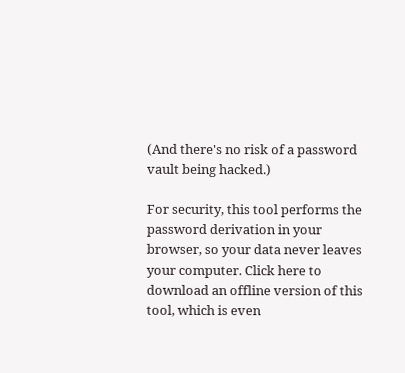(And there's no risk of a password vault being hacked.)

For security, this tool performs the password derivation in your browser, so your data never leaves your computer. Click here to download an offline version of this tool, which is even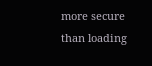more secure than loading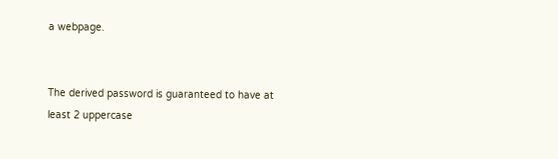a webpage.


The derived password is guaranteed to have at least 2 uppercase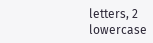letters, 2 lowercase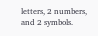letters, 2 numbers, and 2 symbols.